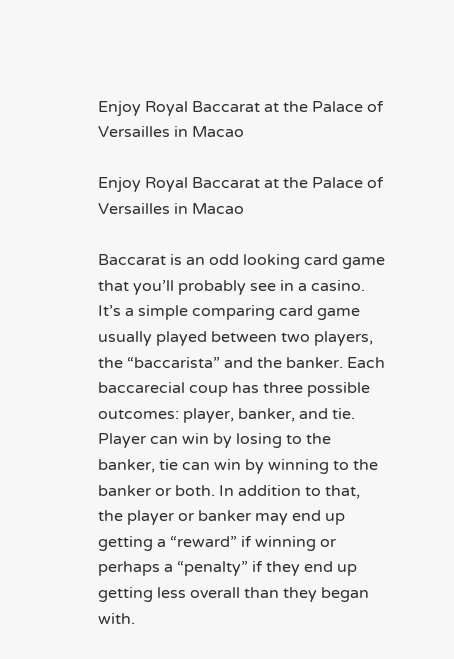Enjoy Royal Baccarat at the Palace of Versailles in Macao

Enjoy Royal Baccarat at the Palace of Versailles in Macao

Baccarat is an odd looking card game that you’ll probably see in a casino. It’s a simple comparing card game usually played between two players, the “baccarista” and the banker. Each baccarecial coup has three possible outcomes: player, banker, and tie. Player can win by losing to the banker, tie can win by winning to the banker or both. In addition to that, the player or banker may end up getting a “reward” if winning or perhaps a “penalty” if they end up getting less overall than they began with.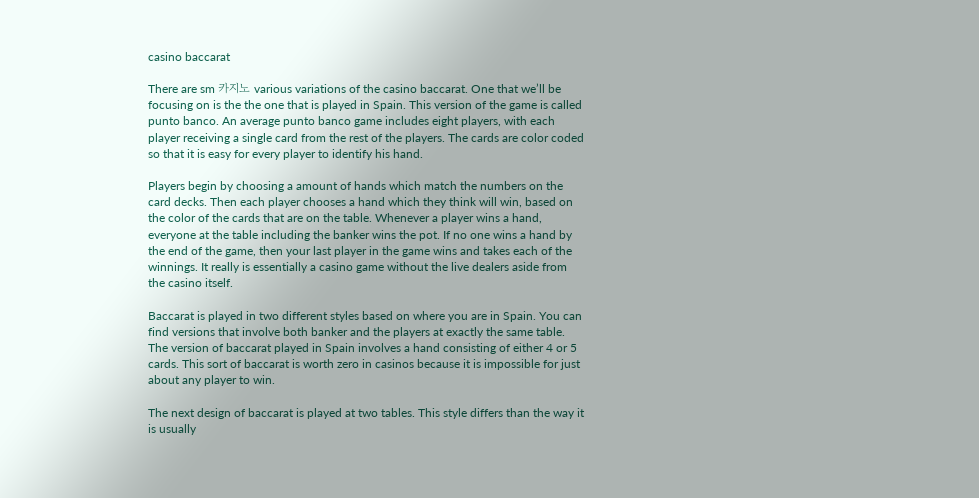casino baccarat

There are sm 카지노 various variations of the casino baccarat. One that we’ll be focusing on is the the one that is played in Spain. This version of the game is called punto banco. An average punto banco game includes eight players, with each player receiving a single card from the rest of the players. The cards are color coded so that it is easy for every player to identify his hand.

Players begin by choosing a amount of hands which match the numbers on the card decks. Then each player chooses a hand which they think will win, based on the color of the cards that are on the table. Whenever a player wins a hand, everyone at the table including the banker wins the pot. If no one wins a hand by the end of the game, then your last player in the game wins and takes each of the winnings. It really is essentially a casino game without the live dealers aside from the casino itself.

Baccarat is played in two different styles based on where you are in Spain. You can find versions that involve both banker and the players at exactly the same table. The version of baccarat played in Spain involves a hand consisting of either 4 or 5 cards. This sort of baccarat is worth zero in casinos because it is impossible for just about any player to win.

The next design of baccarat is played at two tables. This style differs than the way it is usually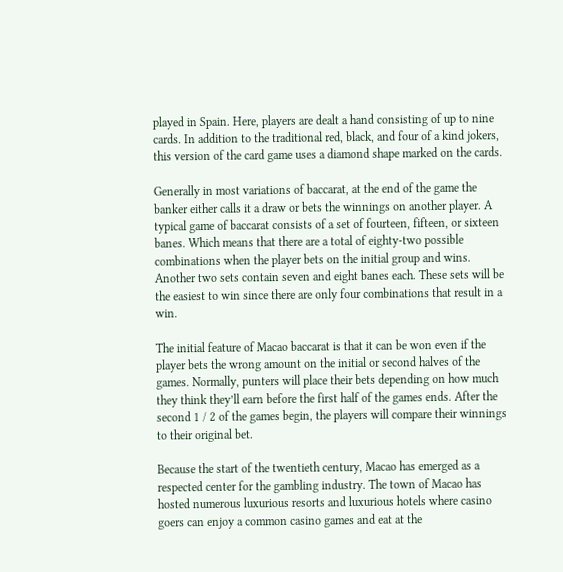played in Spain. Here, players are dealt a hand consisting of up to nine cards. In addition to the traditional red, black, and four of a kind jokers, this version of the card game uses a diamond shape marked on the cards.

Generally in most variations of baccarat, at the end of the game the banker either calls it a draw or bets the winnings on another player. A typical game of baccarat consists of a set of fourteen, fifteen, or sixteen banes. Which means that there are a total of eighty-two possible combinations when the player bets on the initial group and wins. Another two sets contain seven and eight banes each. These sets will be the easiest to win since there are only four combinations that result in a win.

The initial feature of Macao baccarat is that it can be won even if the player bets the wrong amount on the initial or second halves of the games. Normally, punters will place their bets depending on how much they think they’ll earn before the first half of the games ends. After the second 1 / 2 of the games begin, the players will compare their winnings to their original bet.

Because the start of the twentieth century, Macao has emerged as a respected center for the gambling industry. The town of Macao has hosted numerous luxurious resorts and luxurious hotels where casino goers can enjoy a common casino games and eat at the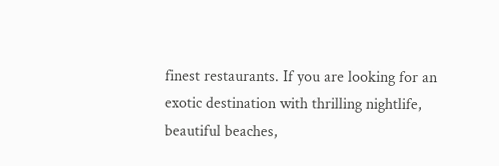finest restaurants. If you are looking for an exotic destination with thrilling nightlife, beautiful beaches,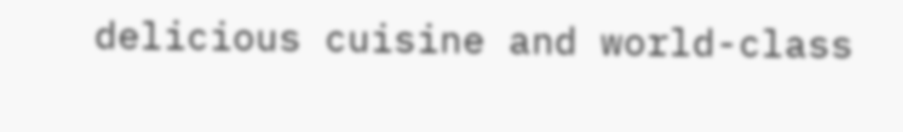delicious cuisine and world-class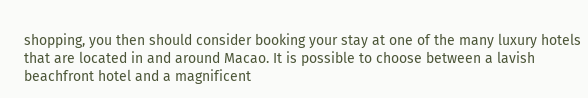shopping, you then should consider booking your stay at one of the many luxury hotels that are located in and around Macao. It is possible to choose between a lavish beachfront hotel and a magnificent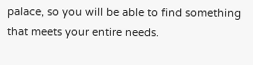palace, so you will be able to find something that meets your entire needs.